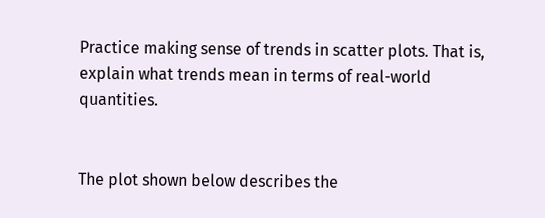Practice making sense of trends in scatter plots. That is, explain what trends mean in terms of real-world quantities.


The plot shown below describes the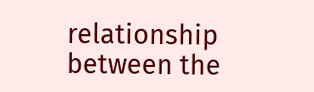relationship between the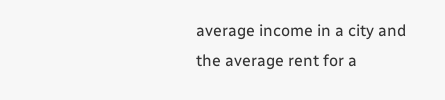average income in a city and the average rent for a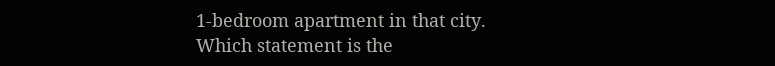1-bedroom apartment in that city.
Which statement is the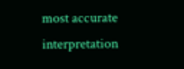most accurate interpretation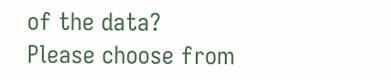of the data?
Please choose from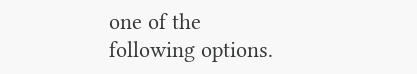one of the following options.